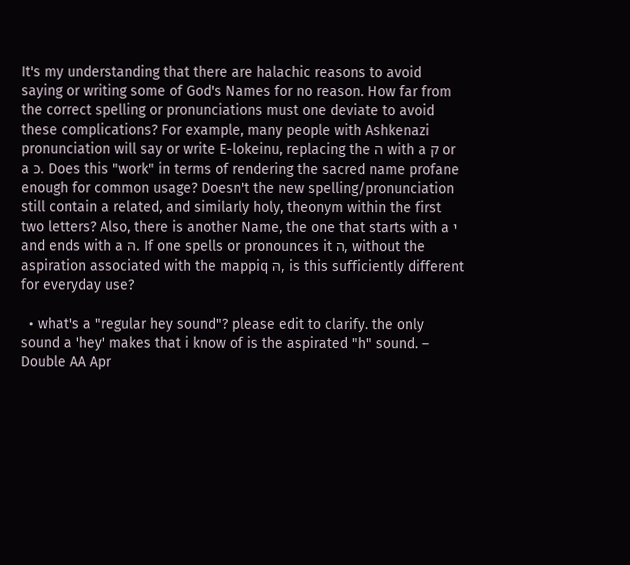It's my understanding that there are halachic reasons to avoid saying or writing some of God's Names for no reason. How far from the correct spelling or pronunciations must one deviate to avoid these complications? For example, many people with Ashkenazi pronunciation will say or write E-lokeinu, replacing the ה with a ק or a כּ. Does this "work" in terms of rendering the sacred name profane enough for common usage? Doesn't the new spelling/pronunciation still contain a related, and similarly holy, theonym within the first two letters? Also, there is another Name, the one that starts with a י and ends with a הּ. If one spells or pronounces it ה, without the aspiration associated with the mappiq הּ, is this sufficiently different for everyday use?

  • what's a "regular hey sound"? please edit to clarify. the only sound a 'hey' makes that i know of is the aspirated "h" sound. – Double AA Apr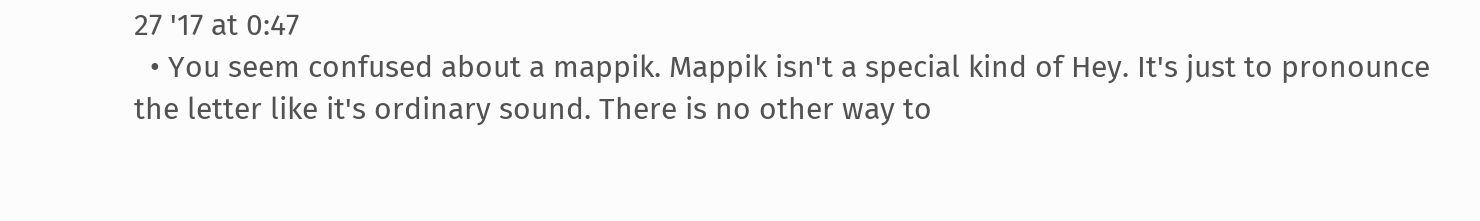27 '17 at 0:47
  • You seem confused about a mappik. Mappik isn't a special kind of Hey. It's just to pronounce the letter like it's ordinary sound. There is no other way to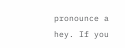pronounce a hey. If you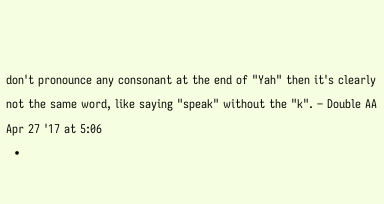don't pronounce any consonant at the end of "Yah" then it's clearly not the same word, like saying "speak" without the "k". – Double AA Apr 27 '17 at 5:06
  •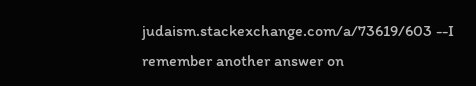judaism.stackexchange.com/a/73619/603 --I remember another answer on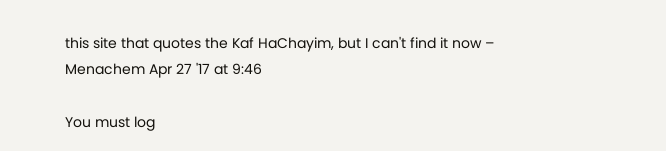this site that quotes the Kaf HaChayim, but I can't find it now – Menachem Apr 27 '17 at 9:46

You must log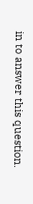in to answer this question.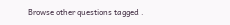Browse other questions tagged .